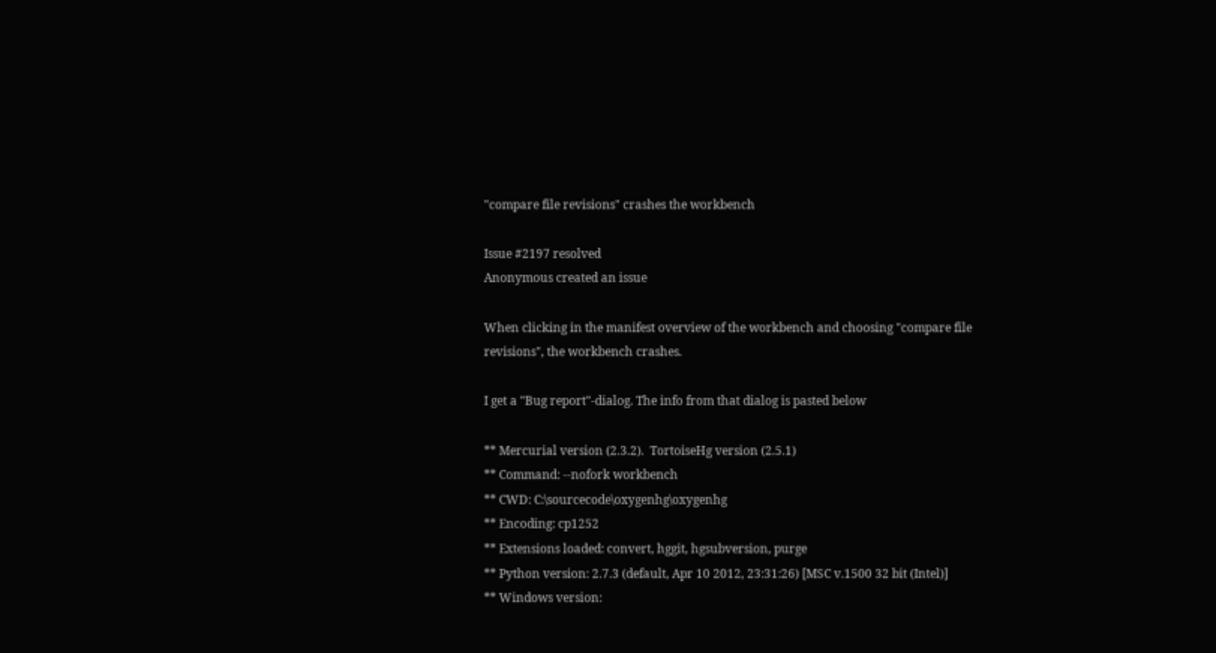"compare file revisions" crashes the workbench

Issue #2197 resolved
Anonymous created an issue

When clicking in the manifest overview of the workbench and choosing "compare file revisions", the workbench crashes.

I get a "Bug report"-dialog. The info from that dialog is pasted below

** Mercurial version (2.3.2).  TortoiseHg version (2.5.1)
** Command: --nofork workbench
** CWD: C:\sourcecode\oxygenhg\oxygenhg
** Encoding: cp1252
** Extensions loaded: convert, hggit, hgsubversion, purge
** Python version: 2.7.3 (default, Apr 10 2012, 23:31:26) [MSC v.1500 32 bit (Intel)]
** Windows version: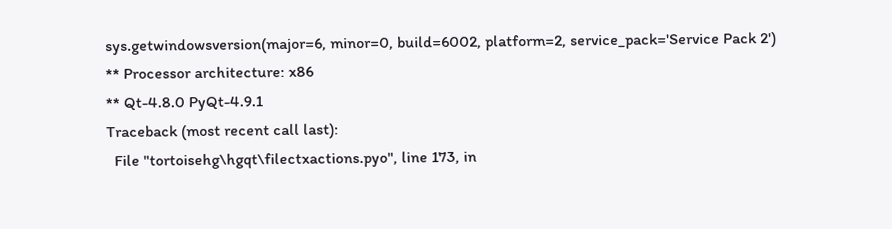sys.getwindowsversion(major=6, minor=0, build=6002, platform=2, service_pack='Service Pack 2')
** Processor architecture: x86
** Qt-4.8.0 PyQt-4.9.1
Traceback (most recent call last):
  File "tortoisehg\hgqt\filectxactions.pyo", line 173, in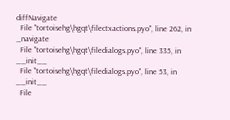diffNavigate
  File "tortoisehg\hgqt\filectxactions.pyo", line 262, in _navigate
  File "tortoisehg\hgqt\filedialogs.pyo", line 335, in __init__
  File "tortoisehg\hgqt\filedialogs.pyo", line 53, in __init__
  File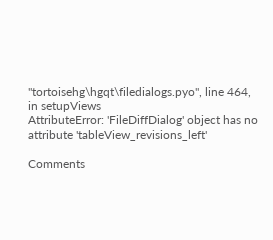"tortoisehg\hgqt\filedialogs.pyo", line 464, in setupViews
AttributeError: 'FileDiffDialog' object has no attribute 'tableView_revisions_left'

Comments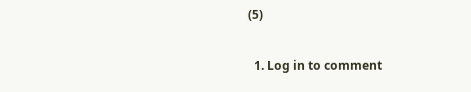(5)

  1. Log in to comment